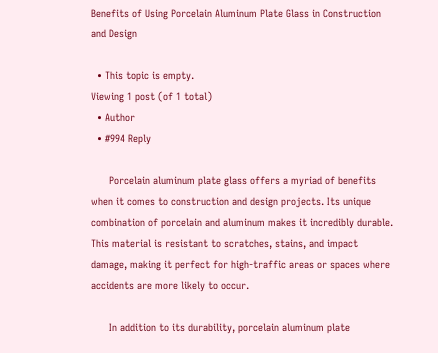Benefits of Using Porcelain Aluminum Plate Glass in Construction and Design

  • This topic is empty.
Viewing 1 post (of 1 total)
  • Author
  • #994 Reply

      Porcelain aluminum plate glass offers a myriad of benefits when it comes to construction and design projects. Its unique combination of porcelain and aluminum makes it incredibly durable. This material is resistant to scratches, stains, and impact damage, making it perfect for high-traffic areas or spaces where accidents are more likely to occur.

      In addition to its durability, porcelain aluminum plate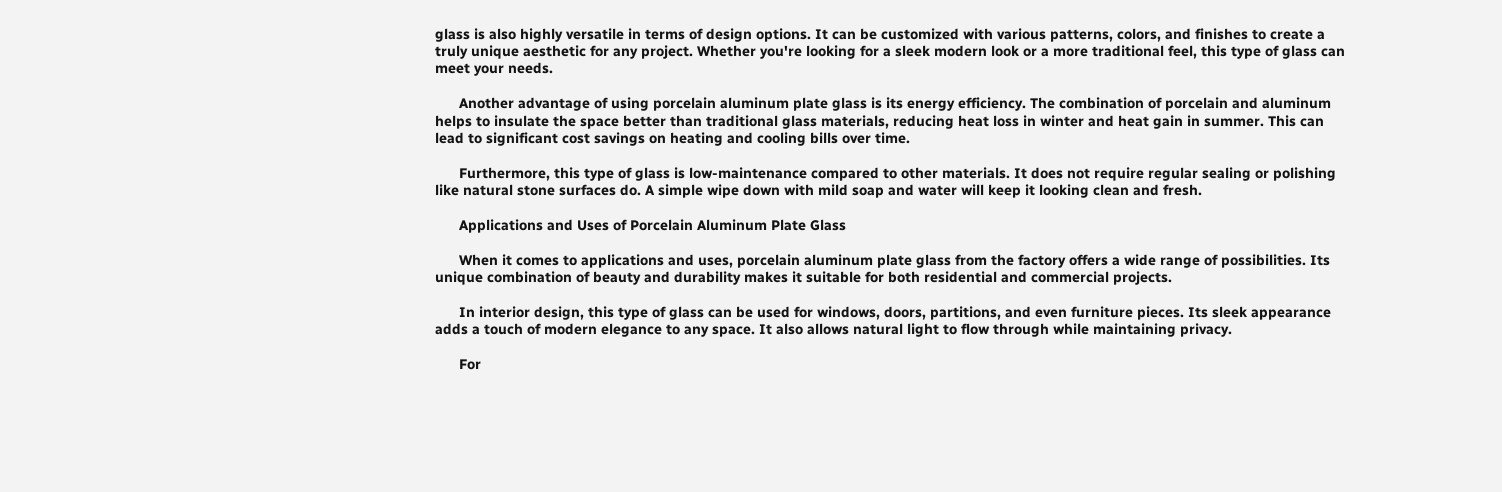glass is also highly versatile in terms of design options. It can be customized with various patterns, colors, and finishes to create a truly unique aesthetic for any project. Whether you're looking for a sleek modern look or a more traditional feel, this type of glass can meet your needs.

      Another advantage of using porcelain aluminum plate glass is its energy efficiency. The combination of porcelain and aluminum helps to insulate the space better than traditional glass materials, reducing heat loss in winter and heat gain in summer. This can lead to significant cost savings on heating and cooling bills over time.

      Furthermore, this type of glass is low-maintenance compared to other materials. It does not require regular sealing or polishing like natural stone surfaces do. A simple wipe down with mild soap and water will keep it looking clean and fresh.

      Applications and Uses of Porcelain Aluminum Plate Glass

      When it comes to applications and uses, porcelain aluminum plate glass from the factory offers a wide range of possibilities. Its unique combination of beauty and durability makes it suitable for both residential and commercial projects.

      In interior design, this type of glass can be used for windows, doors, partitions, and even furniture pieces. Its sleek appearance adds a touch of modern elegance to any space. It also allows natural light to flow through while maintaining privacy.

      For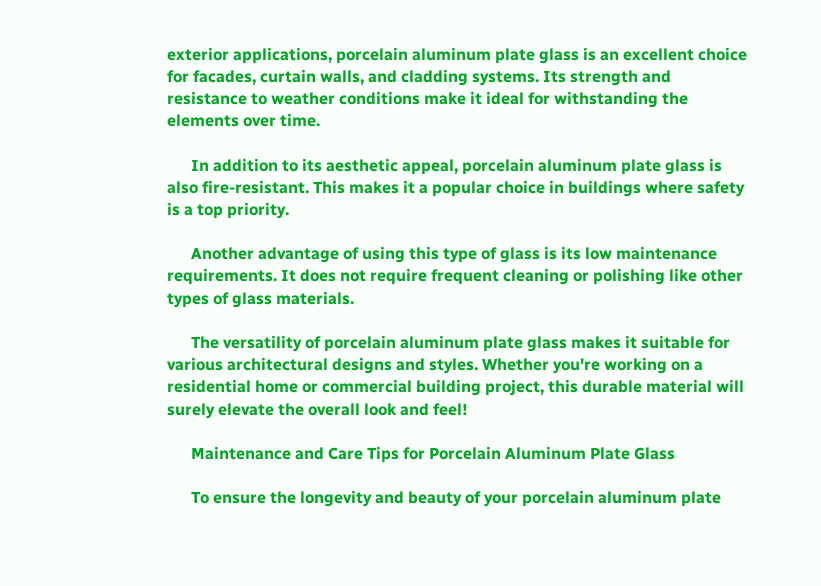exterior applications, porcelain aluminum plate glass is an excellent choice for facades, curtain walls, and cladding systems. Its strength and resistance to weather conditions make it ideal for withstanding the elements over time.

      In addition to its aesthetic appeal, porcelain aluminum plate glass is also fire-resistant. This makes it a popular choice in buildings where safety is a top priority.

      Another advantage of using this type of glass is its low maintenance requirements. It does not require frequent cleaning or polishing like other types of glass materials.

      The versatility of porcelain aluminum plate glass makes it suitable for various architectural designs and styles. Whether you're working on a residential home or commercial building project, this durable material will surely elevate the overall look and feel!

      Maintenance and Care Tips for Porcelain Aluminum Plate Glass

      To ensure the longevity and beauty of your porcelain aluminum plate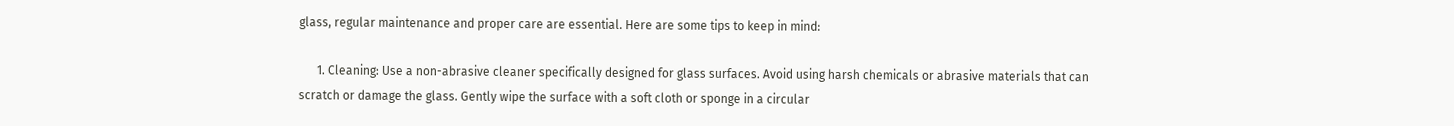glass, regular maintenance and proper care are essential. Here are some tips to keep in mind:

      1. Cleaning: Use a non-abrasive cleaner specifically designed for glass surfaces. Avoid using harsh chemicals or abrasive materials that can scratch or damage the glass. Gently wipe the surface with a soft cloth or sponge in a circular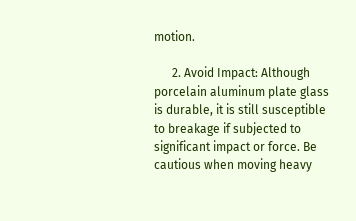motion.

      2. Avoid Impact: Although porcelain aluminum plate glass is durable, it is still susceptible to breakage if subjected to significant impact or force. Be cautious when moving heavy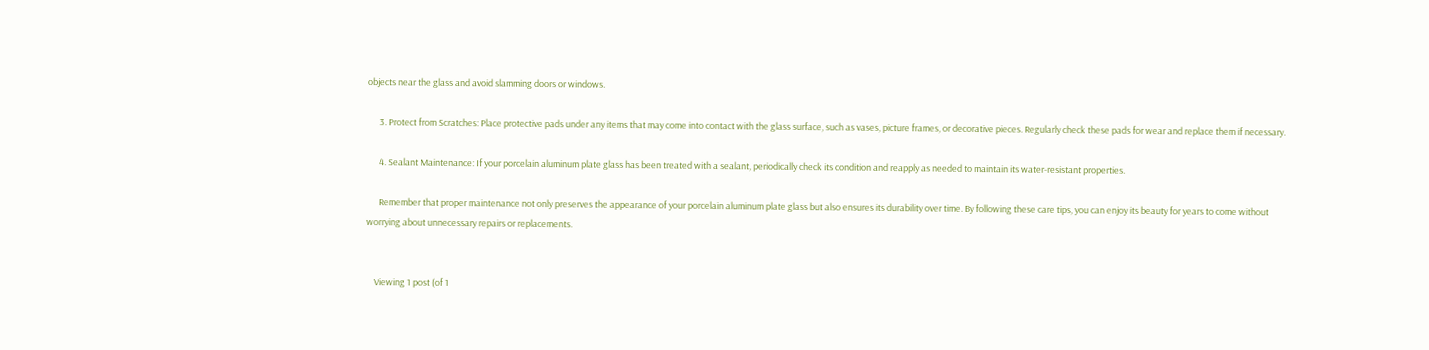objects near the glass and avoid slamming doors or windows.

      3. Protect from Scratches: Place protective pads under any items that may come into contact with the glass surface, such as vases, picture frames, or decorative pieces. Regularly check these pads for wear and replace them if necessary.

      4. Sealant Maintenance: If your porcelain aluminum plate glass has been treated with a sealant, periodically check its condition and reapply as needed to maintain its water-resistant properties.

      Remember that proper maintenance not only preserves the appearance of your porcelain aluminum plate glass but also ensures its durability over time. By following these care tips, you can enjoy its beauty for years to come without worrying about unnecessary repairs or replacements.


    Viewing 1 post (of 1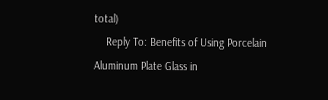total)
    Reply To: Benefits of Using Porcelain Aluminum Plate Glass in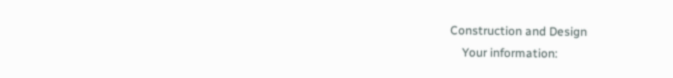Construction and Design
    Your information: